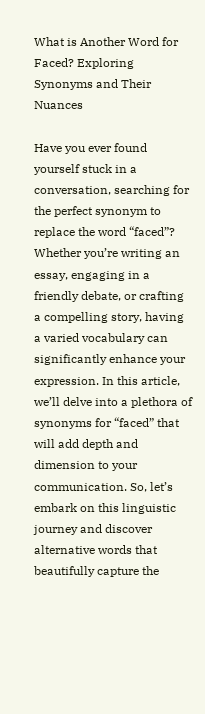What is Another Word for Faced? Exploring Synonyms and Their Nuances

Have you ever found yourself stuck in a conversation, searching for the perfect synonym to replace the word “faced”? Whether you’re writing an essay, engaging in a friendly debate, or crafting a compelling story, having a varied vocabulary can significantly enhance your expression. In this article, we’ll delve into a plethora of synonyms for “faced” that will add depth and dimension to your communication. So, let’s embark on this linguistic journey and discover alternative words that beautifully capture the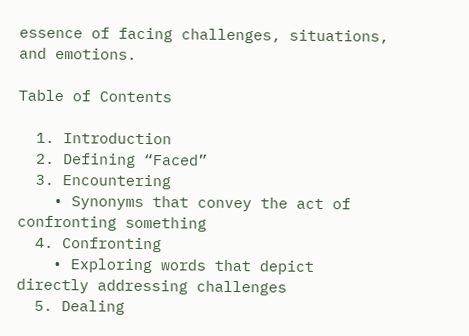essence of facing challenges, situations, and emotions.

Table of Contents

  1. Introduction
  2. Defining “Faced”
  3. Encountering
    • Synonyms that convey the act of confronting something
  4. Confronting
    • Exploring words that depict directly addressing challenges
  5. Dealing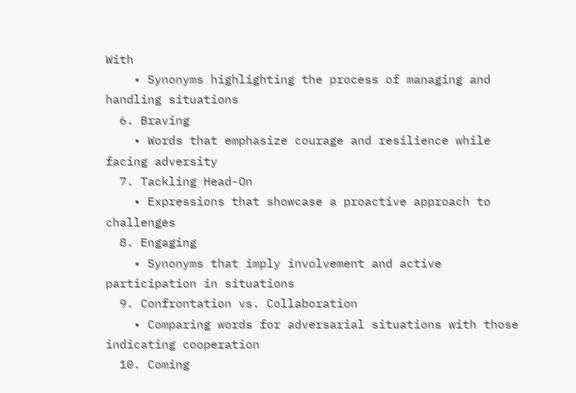With
    • Synonyms highlighting the process of managing and handling situations
  6. Braving
    • Words that emphasize courage and resilience while facing adversity
  7. Tackling Head-On
    • Expressions that showcase a proactive approach to challenges
  8. Engaging
    • Synonyms that imply involvement and active participation in situations
  9. Confrontation vs. Collaboration
    • Comparing words for adversarial situations with those indicating cooperation
  10. Coming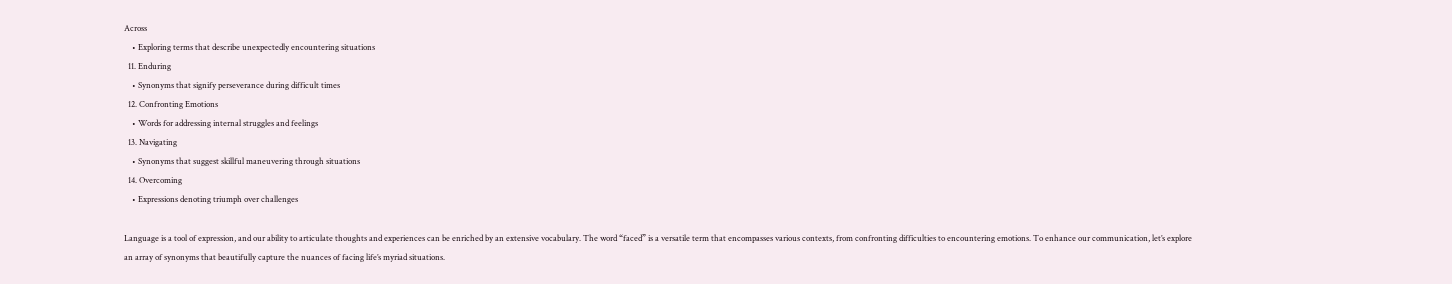Across
    • Exploring terms that describe unexpectedly encountering situations
  11. Enduring
    • Synonyms that signify perseverance during difficult times
  12. Confronting Emotions
    • Words for addressing internal struggles and feelings
  13. Navigating
    • Synonyms that suggest skillful maneuvering through situations
  14. Overcoming
    • Expressions denoting triumph over challenges

Language is a tool of expression, and our ability to articulate thoughts and experiences can be enriched by an extensive vocabulary. The word “faced” is a versatile term that encompasses various contexts, from confronting difficulties to encountering emotions. To enhance our communication, let’s explore an array of synonyms that beautifully capture the nuances of facing life’s myriad situations.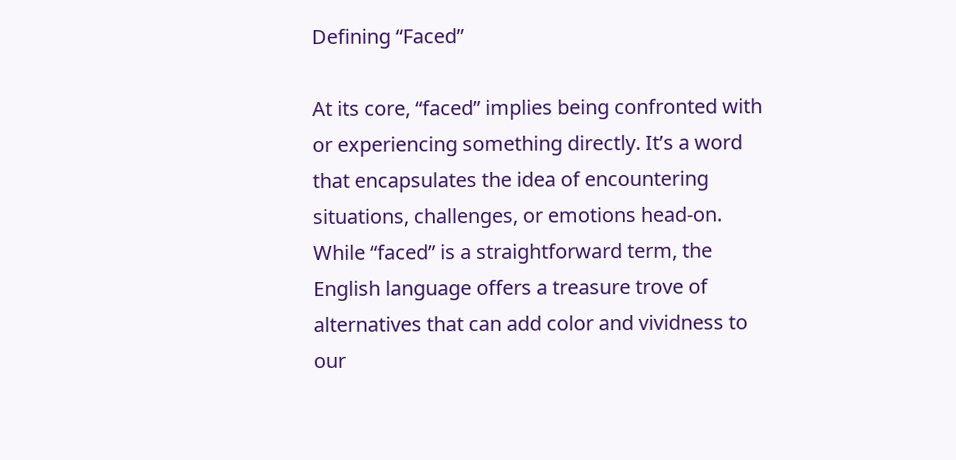Defining “Faced”

At its core, “faced” implies being confronted with or experiencing something directly. It’s a word that encapsulates the idea of encountering situations, challenges, or emotions head-on. While “faced” is a straightforward term, the English language offers a treasure trove of alternatives that can add color and vividness to our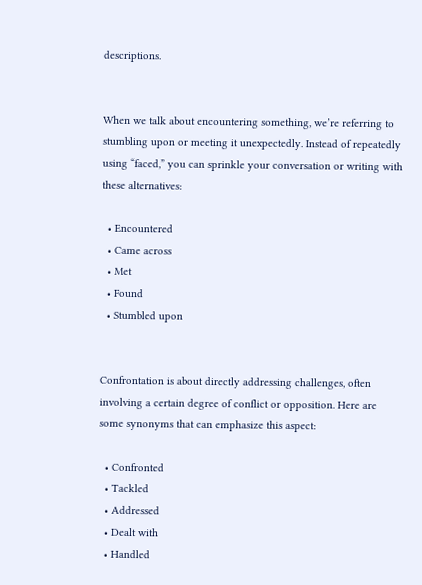descriptions.


When we talk about encountering something, we’re referring to stumbling upon or meeting it unexpectedly. Instead of repeatedly using “faced,” you can sprinkle your conversation or writing with these alternatives:

  • Encountered
  • Came across
  • Met
  • Found
  • Stumbled upon


Confrontation is about directly addressing challenges, often involving a certain degree of conflict or opposition. Here are some synonyms that can emphasize this aspect:

  • Confronted
  • Tackled
  • Addressed
  • Dealt with
  • Handled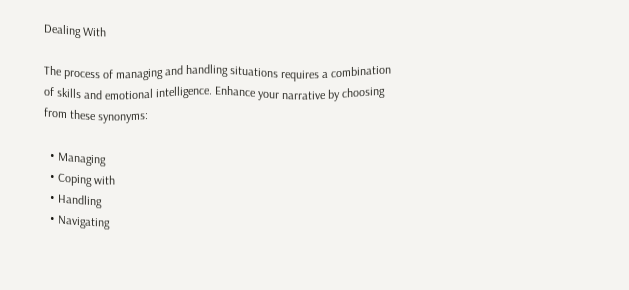Dealing With

The process of managing and handling situations requires a combination of skills and emotional intelligence. Enhance your narrative by choosing from these synonyms:

  • Managing
  • Coping with
  • Handling
  • Navigating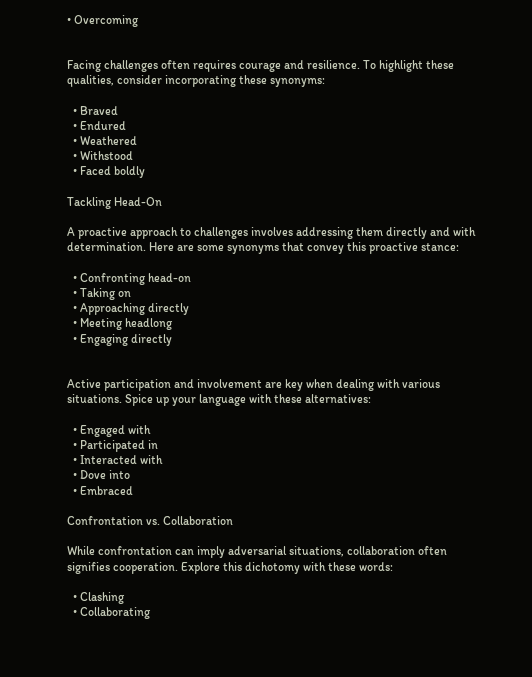• Overcoming


Facing challenges often requires courage and resilience. To highlight these qualities, consider incorporating these synonyms:

  • Braved
  • Endured
  • Weathered
  • Withstood
  • Faced boldly

Tackling Head-On

A proactive approach to challenges involves addressing them directly and with determination. Here are some synonyms that convey this proactive stance:

  • Confronting head-on
  • Taking on
  • Approaching directly
  • Meeting headlong
  • Engaging directly


Active participation and involvement are key when dealing with various situations. Spice up your language with these alternatives:

  • Engaged with
  • Participated in
  • Interacted with
  • Dove into
  • Embraced

Confrontation vs. Collaboration

While confrontation can imply adversarial situations, collaboration often signifies cooperation. Explore this dichotomy with these words:

  • Clashing
  • Collaborating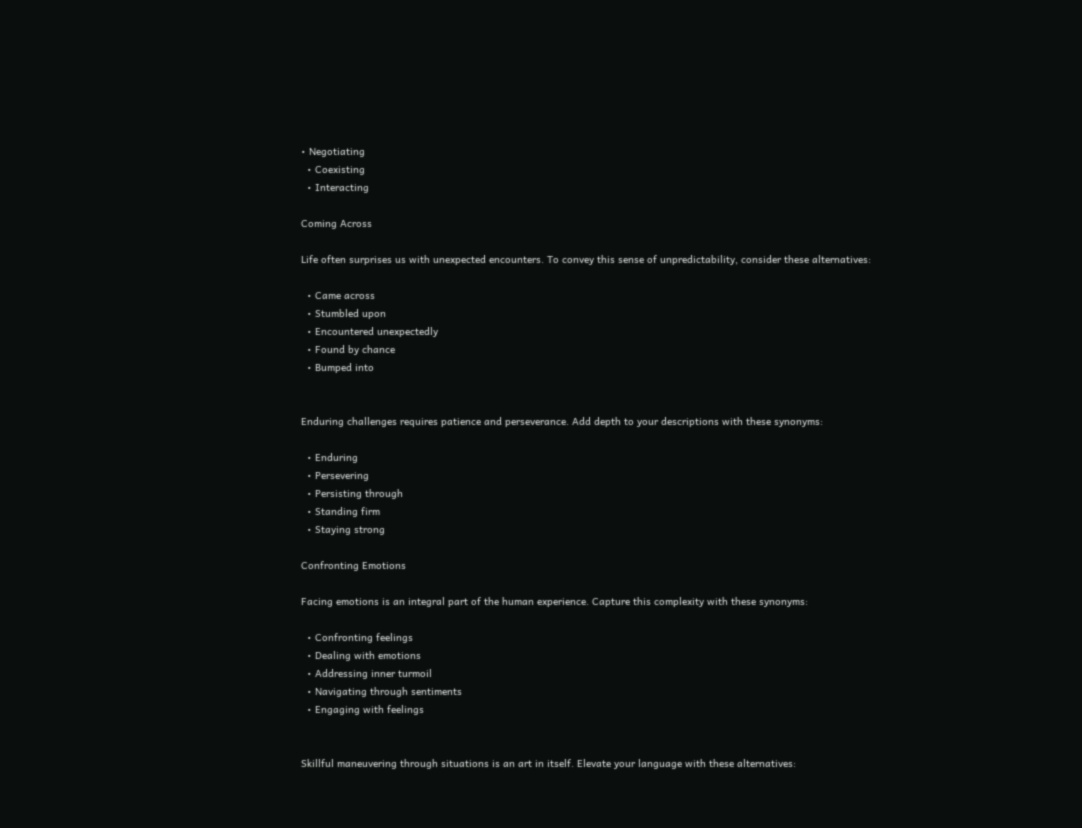• Negotiating
  • Coexisting
  • Interacting

Coming Across

Life often surprises us with unexpected encounters. To convey this sense of unpredictability, consider these alternatives:

  • Came across
  • Stumbled upon
  • Encountered unexpectedly
  • Found by chance
  • Bumped into


Enduring challenges requires patience and perseverance. Add depth to your descriptions with these synonyms:

  • Enduring
  • Persevering
  • Persisting through
  • Standing firm
  • Staying strong

Confronting Emotions

Facing emotions is an integral part of the human experience. Capture this complexity with these synonyms:

  • Confronting feelings
  • Dealing with emotions
  • Addressing inner turmoil
  • Navigating through sentiments
  • Engaging with feelings


Skillful maneuvering through situations is an art in itself. Elevate your language with these alternatives: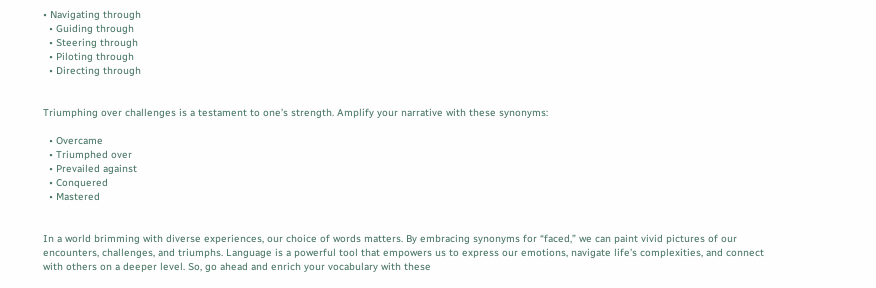• Navigating through
  • Guiding through
  • Steering through
  • Piloting through
  • Directing through


Triumphing over challenges is a testament to one’s strength. Amplify your narrative with these synonyms:

  • Overcame
  • Triumphed over
  • Prevailed against
  • Conquered
  • Mastered


In a world brimming with diverse experiences, our choice of words matters. By embracing synonyms for “faced,” we can paint vivid pictures of our encounters, challenges, and triumphs. Language is a powerful tool that empowers us to express our emotions, navigate life’s complexities, and connect with others on a deeper level. So, go ahead and enrich your vocabulary with these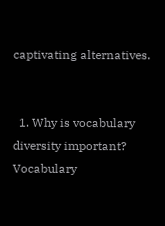captivating alternatives.


  1. Why is vocabulary diversity important? Vocabulary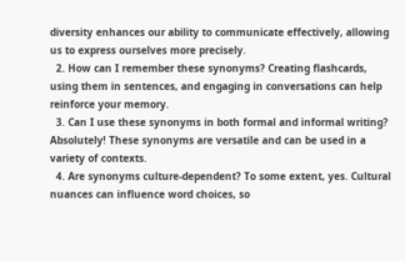diversity enhances our ability to communicate effectively, allowing us to express ourselves more precisely.
  2. How can I remember these synonyms? Creating flashcards, using them in sentences, and engaging in conversations can help reinforce your memory.
  3. Can I use these synonyms in both formal and informal writing? Absolutely! These synonyms are versatile and can be used in a variety of contexts.
  4. Are synonyms culture-dependent? To some extent, yes. Cultural nuances can influence word choices, so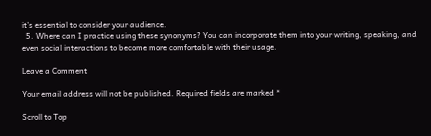it’s essential to consider your audience.
  5. Where can I practice using these synonyms? You can incorporate them into your writing, speaking, and even social interactions to become more comfortable with their usage.

Leave a Comment

Your email address will not be published. Required fields are marked *

Scroll to Top